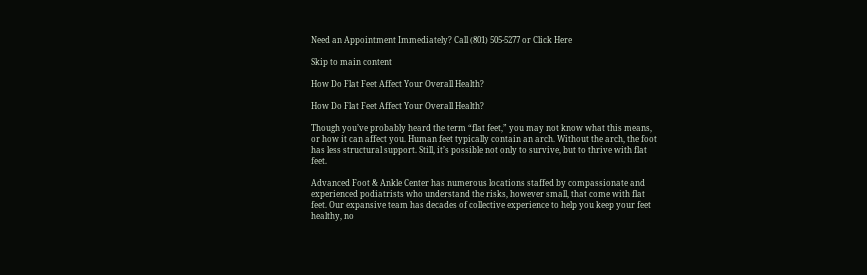Need an Appointment Immediately? Call (801) 505-5277 or Click Here

Skip to main content

How Do Flat Feet Affect Your Overall Health?

How Do Flat Feet Affect Your Overall Health?

Though you’ve probably heard the term “flat feet,” you may not know what this means, or how it can affect you. Human feet typically contain an arch. Without the arch, the foot has less structural support. Still, it’s possible not only to survive, but to thrive with flat feet.

Advanced Foot & Ankle Center has numerous locations staffed by compassionate and experienced podiatrists who understand the risks, however small, that come with flat feet. Our expansive team has decades of collective experience to help you keep your feet healthy, no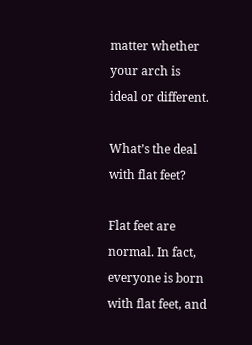matter whether your arch is ideal or different.

What’s the deal with flat feet?

Flat feet are normal. In fact, everyone is born with flat feet, and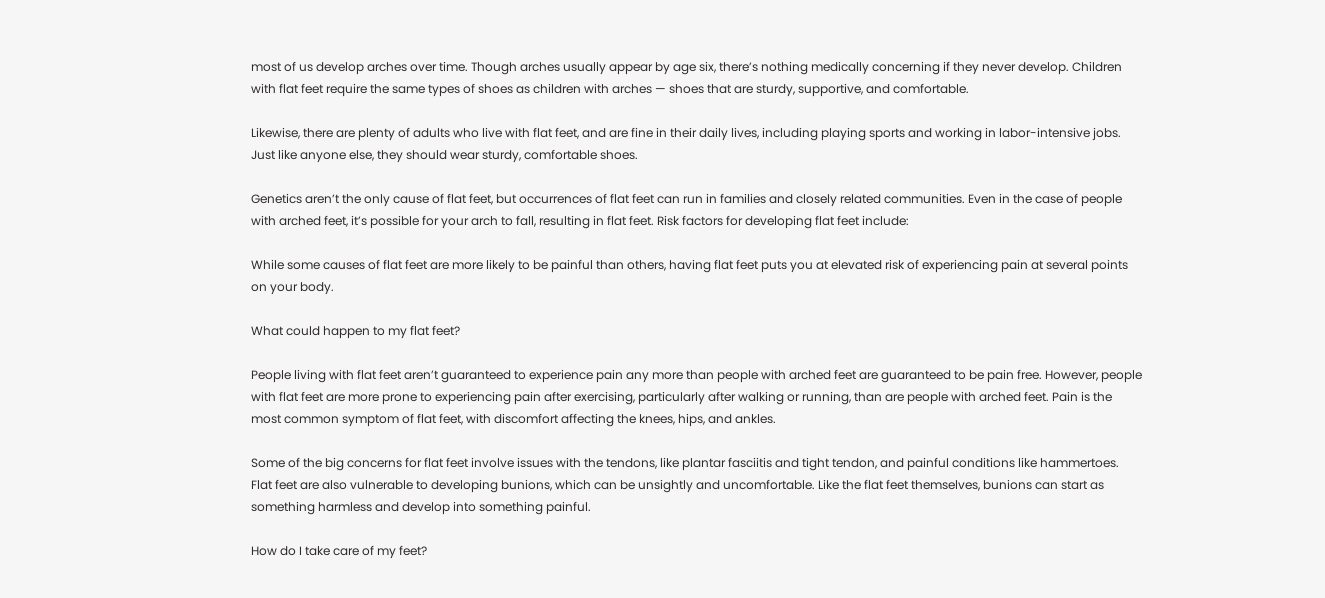most of us develop arches over time. Though arches usually appear by age six, there’s nothing medically concerning if they never develop. Children with flat feet require the same types of shoes as children with arches — shoes that are sturdy, supportive, and comfortable.

Likewise, there are plenty of adults who live with flat feet, and are fine in their daily lives, including playing sports and working in labor-intensive jobs. Just like anyone else, they should wear sturdy, comfortable shoes.

Genetics aren’t the only cause of flat feet, but occurrences of flat feet can run in families and closely related communities. Even in the case of people with arched feet, it’s possible for your arch to fall, resulting in flat feet. Risk factors for developing flat feet include:

While some causes of flat feet are more likely to be painful than others, having flat feet puts you at elevated risk of experiencing pain at several points on your body.

What could happen to my flat feet?

People living with flat feet aren’t guaranteed to experience pain any more than people with arched feet are guaranteed to be pain free. However, people with flat feet are more prone to experiencing pain after exercising, particularly after walking or running, than are people with arched feet. Pain is the most common symptom of flat feet, with discomfort affecting the knees, hips, and ankles.

Some of the big concerns for flat feet involve issues with the tendons, like plantar fasciitis and tight tendon, and painful conditions like hammertoes. Flat feet are also vulnerable to developing bunions, which can be unsightly and uncomfortable. Like the flat feet themselves, bunions can start as something harmless and develop into something painful.

How do I take care of my feet?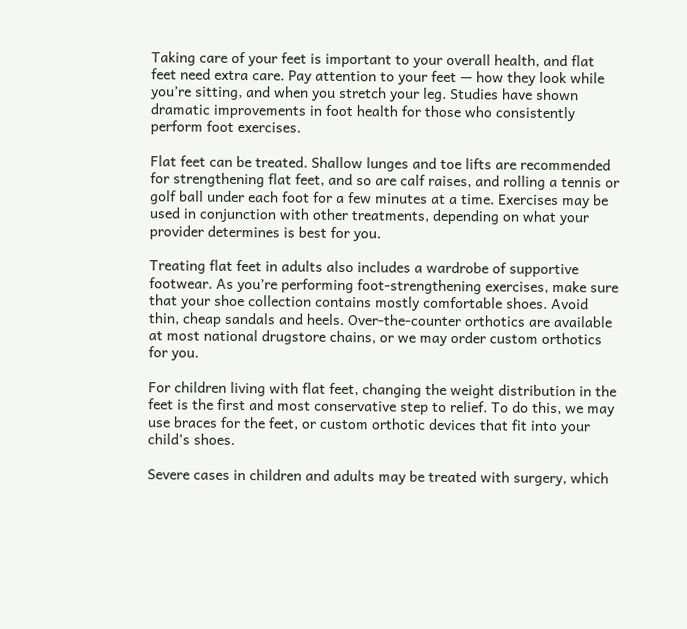Taking care of your feet is important to your overall health, and flat feet need extra care. Pay attention to your feet — how they look while you’re sitting, and when you stretch your leg. Studies have shown dramatic improvements in foot health for those who consistently perform foot exercises.

Flat feet can be treated. Shallow lunges and toe lifts are recommended for strengthening flat feet, and so are calf raises, and rolling a tennis or golf ball under each foot for a few minutes at a time. Exercises may be used in conjunction with other treatments, depending on what your provider determines is best for you.

Treating flat feet in adults also includes a wardrobe of supportive footwear. As you’re performing foot-strengthening exercises, make sure that your shoe collection contains mostly comfortable shoes. Avoid thin, cheap sandals and heels. Over-the-counter orthotics are available at most national drugstore chains, or we may order custom orthotics for you.

For children living with flat feet, changing the weight distribution in the feet is the first and most conservative step to relief. To do this, we may use braces for the feet, or custom orthotic devices that fit into your child’s shoes.

Severe cases in children and adults may be treated with surgery, which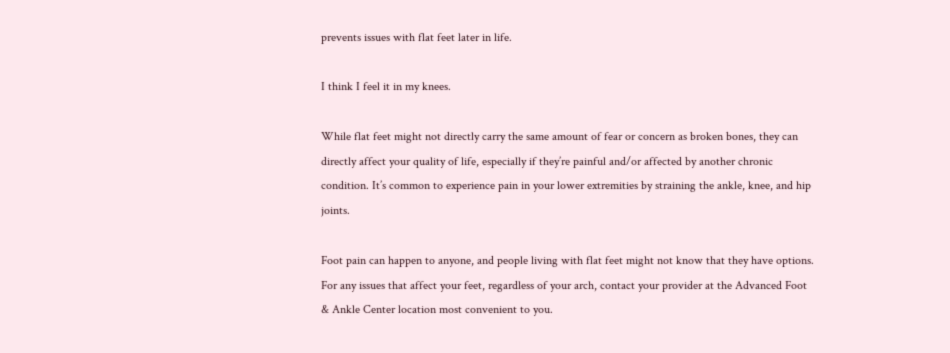prevents issues with flat feet later in life.

I think I feel it in my knees.

While flat feet might not directly carry the same amount of fear or concern as broken bones, they can directly affect your quality of life, especially if they’re painful and/or affected by another chronic condition. It’s common to experience pain in your lower extremities by straining the ankle, knee, and hip joints.

Foot pain can happen to anyone, and people living with flat feet might not know that they have options. For any issues that affect your feet, regardless of your arch, contact your provider at the Advanced Foot & Ankle Center location most convenient to you.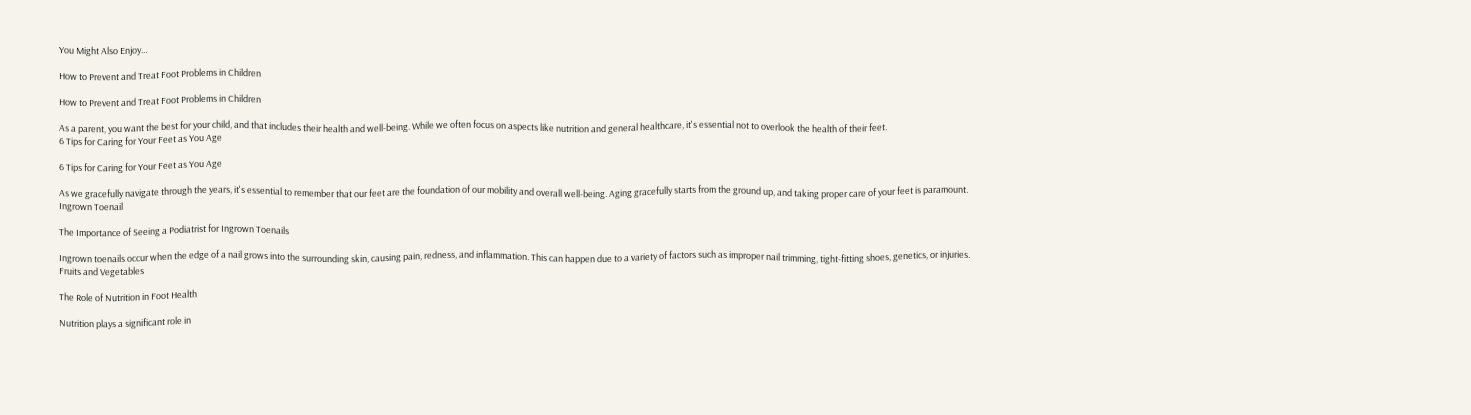You Might Also Enjoy...

How to Prevent and Treat Foot Problems in Children

How to Prevent and Treat Foot Problems in Children

As a parent, you want the best for your child, and that includes their health and well-being. While we often focus on aspects like nutrition and general healthcare, it's essential not to overlook the health of their feet.
6 Tips for Caring for Your Feet as You Age

6 Tips for Caring for Your Feet as You Age

As we gracefully navigate through the years, it's essential to remember that our feet are the foundation of our mobility and overall well-being. Aging gracefully starts from the ground up, and taking proper care of your feet is paramount.
Ingrown Toenail

The Importance of Seeing a Podiatrist for Ingrown Toenails

Ingrown toenails occur when the edge of a nail grows into the surrounding skin, causing pain, redness, and inflammation. This can happen due to a variety of factors such as improper nail trimming, tight-fitting shoes, genetics, or injuries.
Fruits and Vegetables

The Role of Nutrition in Foot Health

Nutrition plays a significant role in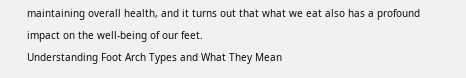maintaining overall health, and it turns out that what we eat also has a profound impact on the well-being of our feet.
Understanding Foot Arch Types and What They Mean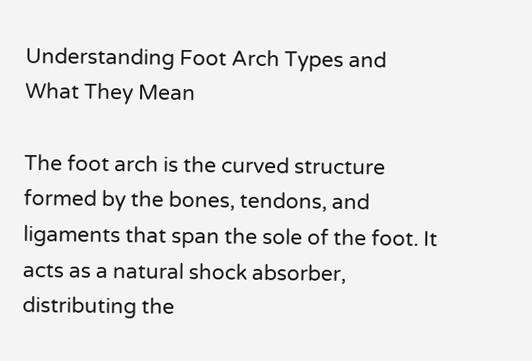Understanding Foot Arch Types and What They Mean

The foot arch is the curved structure formed by the bones, tendons, and ligaments that span the sole of the foot. It acts as a natural shock absorber, distributing the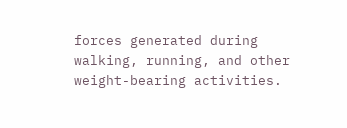forces generated during walking, running, and other weight-bearing activities.